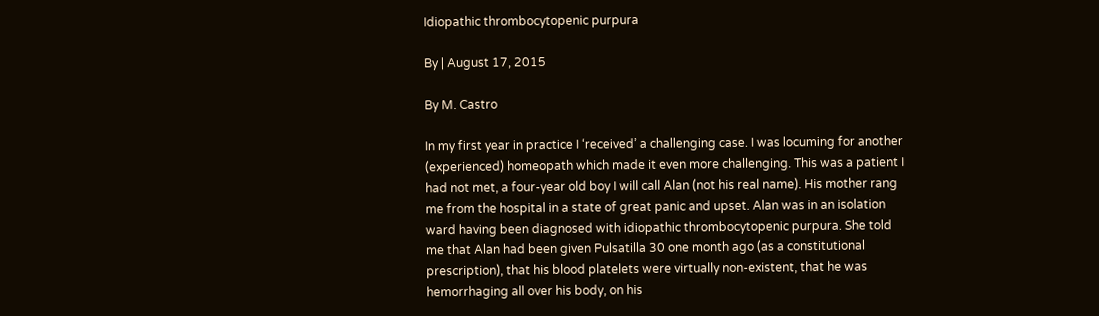Idiopathic thrombocytopenic purpura

By | August 17, 2015

By M. Castro

In my first year in practice I ‘received’ a challenging case. I was locuming for another (experienced) homeopath which made it even more challenging. This was a patient I had not met, a four-year old boy I will call Alan (not his real name). His mother rang me from the hospital in a state of great panic and upset. Alan was in an isolation ward having been diagnosed with idiopathic thrombocytopenic purpura. She told me that Alan had been given Pulsatilla 30 one month ago (as a constitutional prescription), that his blood platelets were virtually non-existent, that he was hemorrhaging all over his body, on his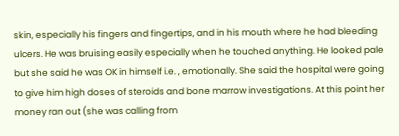skin, especially his fingers and fingertips, and in his mouth where he had bleeding ulcers. He was bruising easily especially when he touched anything. He looked pale but she said he was OK in himself i.e. , emotionally. She said the hospital were going to give him high doses of steroids and bone marrow investigations. At this point her money ran out (she was calling from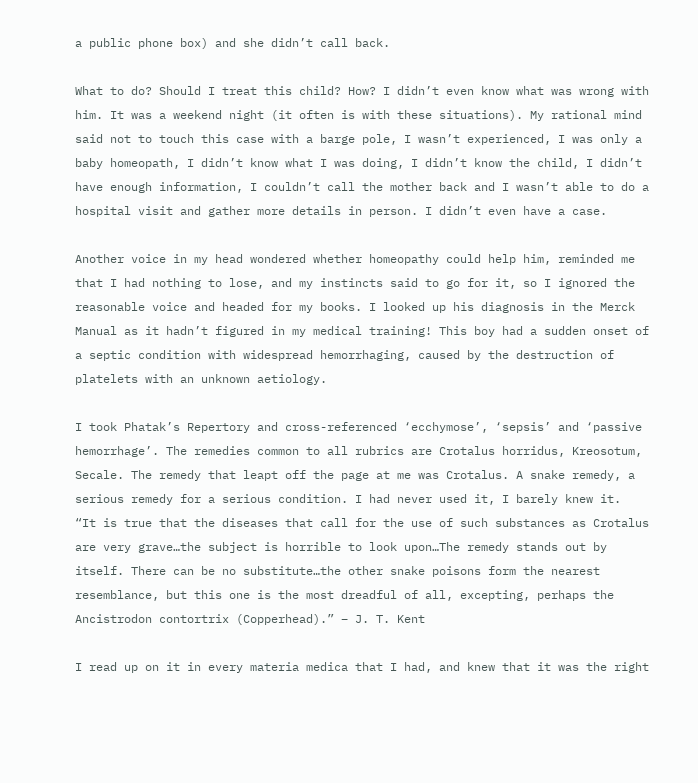a public phone box) and she didn’t call back.

What to do? Should I treat this child? How? I didn’t even know what was wrong with him. It was a weekend night (it often is with these situations). My rational mind said not to touch this case with a barge pole, I wasn’t experienced, I was only a baby homeopath, I didn’t know what I was doing, I didn’t know the child, I didn’t have enough information, I couldn’t call the mother back and I wasn’t able to do a hospital visit and gather more details in person. I didn’t even have a case.

Another voice in my head wondered whether homeopathy could help him, reminded me that I had nothing to lose, and my instincts said to go for it, so I ignored the reasonable voice and headed for my books. I looked up his diagnosis in the Merck Manual as it hadn’t figured in my medical training! This boy had a sudden onset of a septic condition with widespread hemorrhaging, caused by the destruction of platelets with an unknown aetiology.

I took Phatak’s Repertory and cross-referenced ‘ecchymose’, ‘sepsis’ and ‘passive hemorrhage’. The remedies common to all rubrics are Crotalus horridus, Kreosotum, Secale. The remedy that leapt off the page at me was Crotalus. A snake remedy, a serious remedy for a serious condition. I had never used it, I barely knew it.
“It is true that the diseases that call for the use of such substances as Crotalus are very grave…the subject is horrible to look upon…The remedy stands out by itself. There can be no substitute…the other snake poisons form the nearest resemblance, but this one is the most dreadful of all, excepting, perhaps the Ancistrodon contortrix (Copperhead).” – J. T. Kent

I read up on it in every materia medica that I had, and knew that it was the right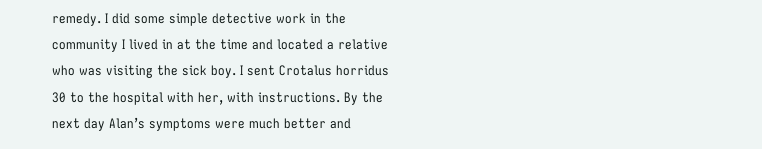remedy. I did some simple detective work in the community I lived in at the time and located a relative who was visiting the sick boy. I sent Crotalus horridus 30 to the hospital with her, with instructions. By the next day Alan’s symptoms were much better and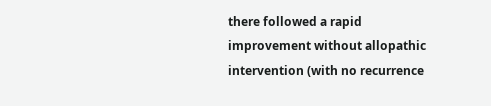there followed a rapid improvement without allopathic intervention (with no recurrence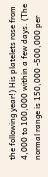the following year!) His platelets rose from 4,000 to 100,000 within a few days. (The normal range is 150,000 -500,000 per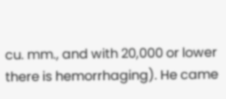cu. mm., and with 20,000 or lower there is hemorrhaging). He came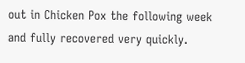out in Chicken Pox the following week and fully recovered very quickly.